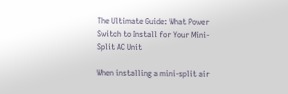The Ultimate Guide: What Power Switch to Install for Your Mini-Split AC Unit

When installing a mini-split air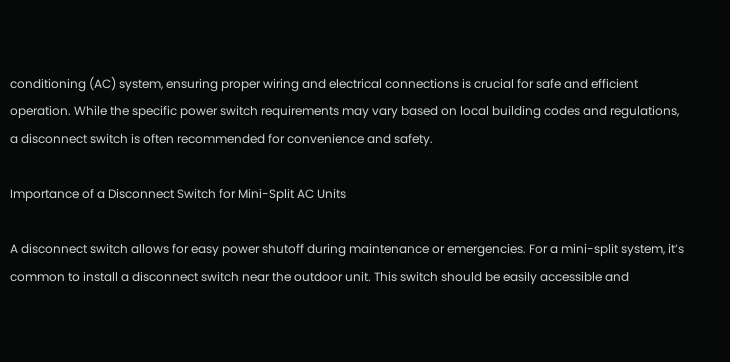conditioning (AC) system, ensuring proper wiring and electrical connections is crucial for safe and efficient operation. While the specific power switch requirements may vary based on local building codes and regulations, a disconnect switch is often recommended for convenience and safety.

Importance of a Disconnect Switch for Mini-Split AC Units

A disconnect switch allows for easy power shutoff during maintenance or emergencies. For a mini-split system, it’s common to install a disconnect switch near the outdoor unit. This switch should be easily accessible and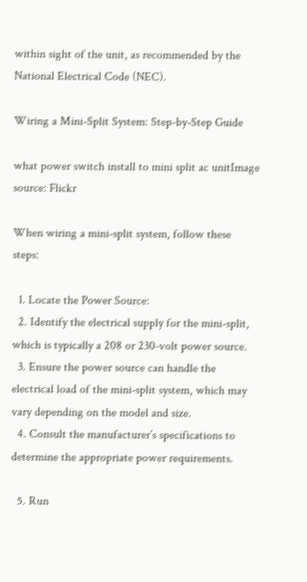within sight of the unit, as recommended by the National Electrical Code (NEC).

Wiring a Mini-Split System: Step-by-Step Guide

what power switch install to mini split ac unitImage source: Flickr

When wiring a mini-split system, follow these steps:

  1. Locate the Power Source:
  2. Identify the electrical supply for the mini-split, which is typically a 208 or 230-volt power source.
  3. Ensure the power source can handle the electrical load of the mini-split system, which may vary depending on the model and size.
  4. Consult the manufacturer’s specifications to determine the appropriate power requirements.

  5. Run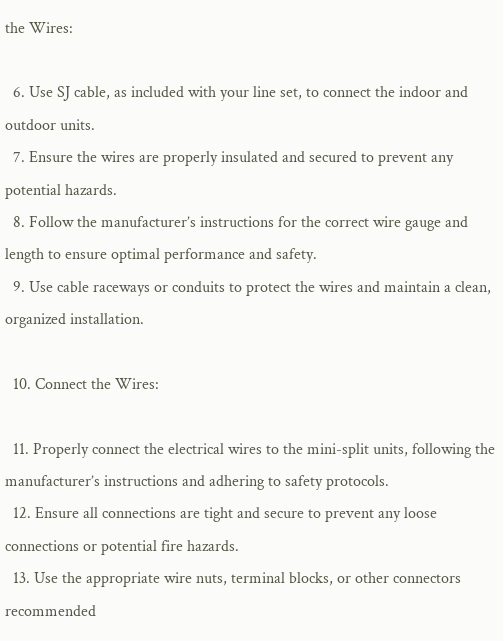the Wires:

  6. Use SJ cable, as included with your line set, to connect the indoor and outdoor units.
  7. Ensure the wires are properly insulated and secured to prevent any potential hazards.
  8. Follow the manufacturer’s instructions for the correct wire gauge and length to ensure optimal performance and safety.
  9. Use cable raceways or conduits to protect the wires and maintain a clean, organized installation.

  10. Connect the Wires:

  11. Properly connect the electrical wires to the mini-split units, following the manufacturer’s instructions and adhering to safety protocols.
  12. Ensure all connections are tight and secure to prevent any loose connections or potential fire hazards.
  13. Use the appropriate wire nuts, terminal blocks, or other connectors recommended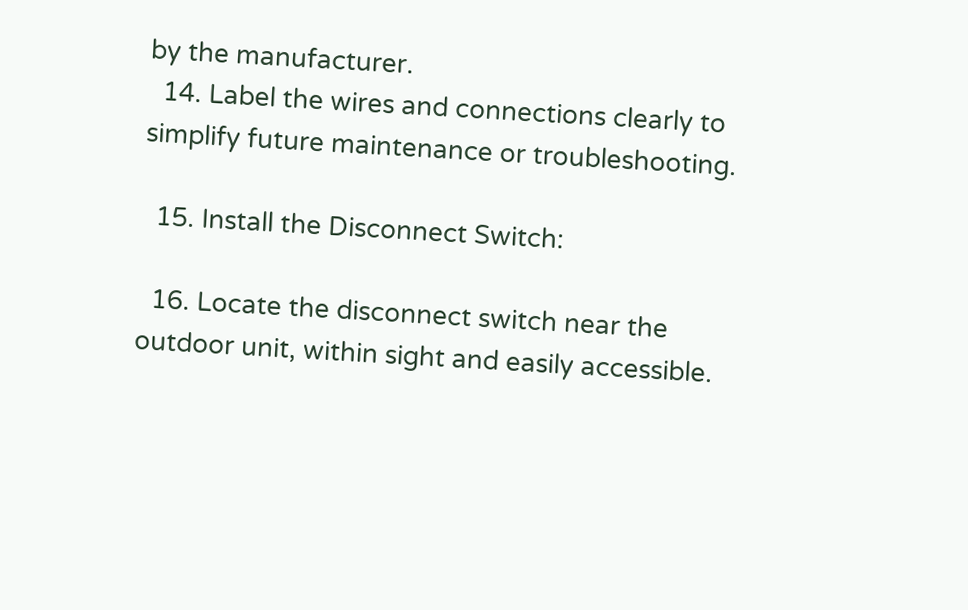by the manufacturer.
  14. Label the wires and connections clearly to simplify future maintenance or troubleshooting.

  15. Install the Disconnect Switch:

  16. Locate the disconnect switch near the outdoor unit, within sight and easily accessible.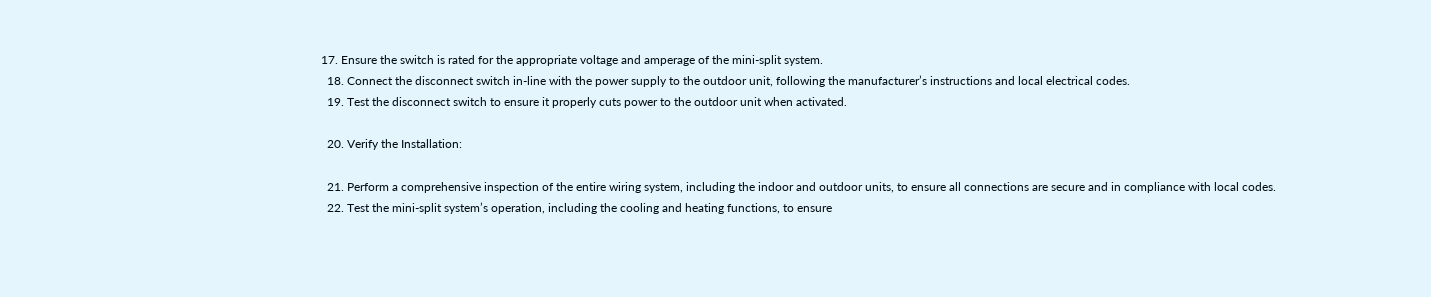17. Ensure the switch is rated for the appropriate voltage and amperage of the mini-split system.
  18. Connect the disconnect switch in-line with the power supply to the outdoor unit, following the manufacturer’s instructions and local electrical codes.
  19. Test the disconnect switch to ensure it properly cuts power to the outdoor unit when activated.

  20. Verify the Installation:

  21. Perform a comprehensive inspection of the entire wiring system, including the indoor and outdoor units, to ensure all connections are secure and in compliance with local codes.
  22. Test the mini-split system’s operation, including the cooling and heating functions, to ensure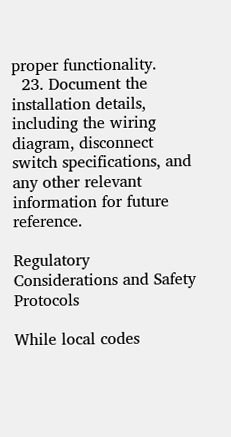proper functionality.
  23. Document the installation details, including the wiring diagram, disconnect switch specifications, and any other relevant information for future reference.

Regulatory Considerations and Safety Protocols

While local codes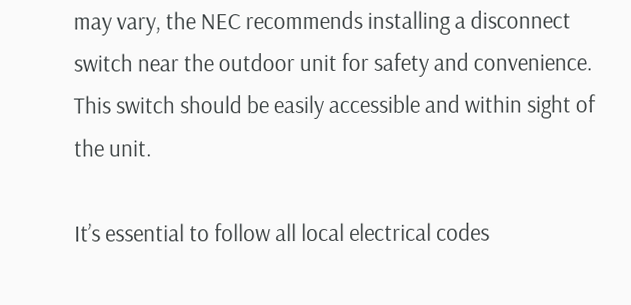may vary, the NEC recommends installing a disconnect switch near the outdoor unit for safety and convenience. This switch should be easily accessible and within sight of the unit.

It’s essential to follow all local electrical codes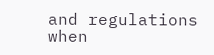and regulations when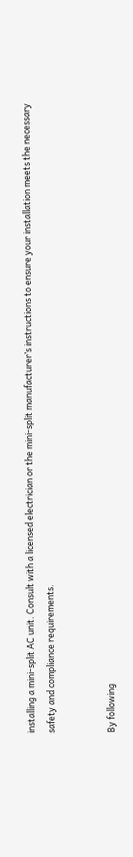installing a mini-split AC unit. Consult with a licensed electrician or the mini-split manufacturer’s instructions to ensure your installation meets the necessary safety and compliance requirements.


By following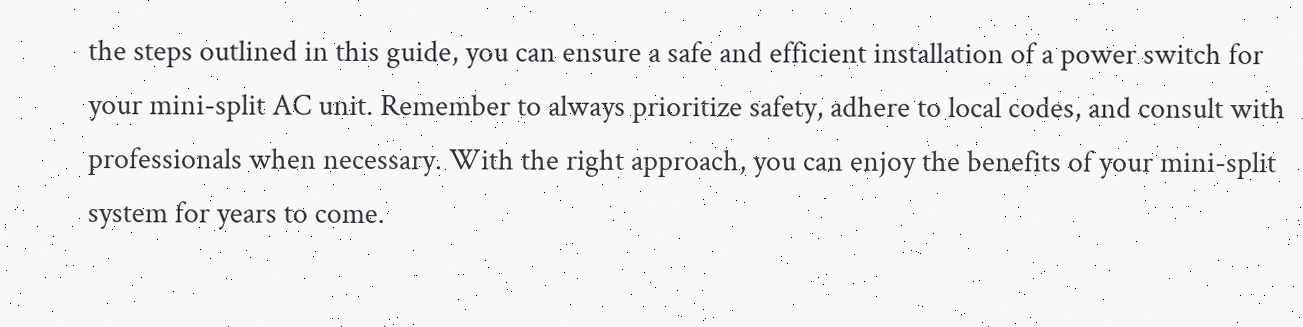the steps outlined in this guide, you can ensure a safe and efficient installation of a power switch for your mini-split AC unit. Remember to always prioritize safety, adhere to local codes, and consult with professionals when necessary. With the right approach, you can enjoy the benefits of your mini-split system for years to come.